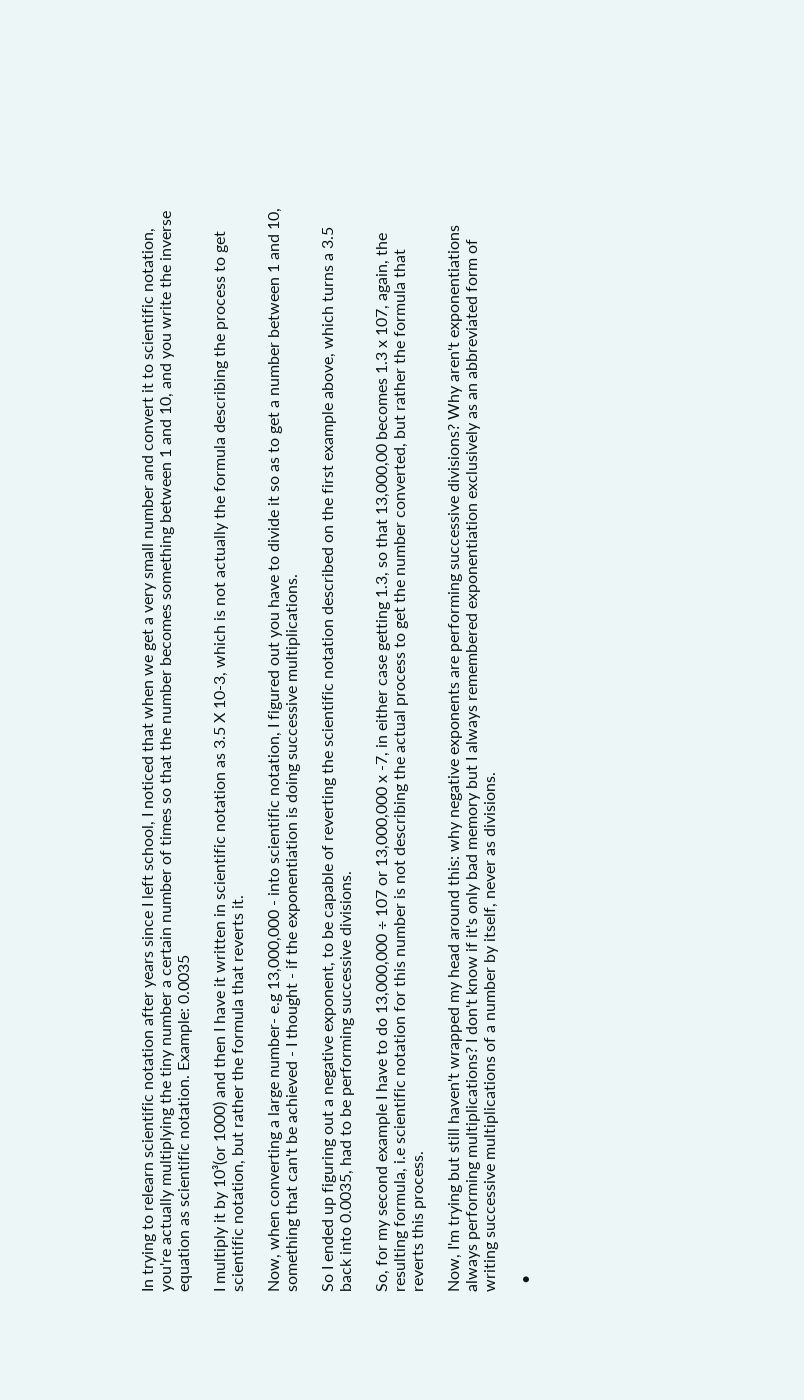In trying to relearn scientific notation after years since I left school, I noticed that when we get a very small number and convert it to scientific notation, you're actually multiplying the tiny number a certain number of times so that the number becomes something between 1 and 10, and you write the inverse equation as scientific notation. Example: 0.0035

I multiply it by 10³(or 1000) and then I have it written in scientific notation as 3.5 X 10-3, which is not actually the formula describing the process to get scientific notation, but rather the formula that reverts it.

Now, when converting a large number- e.g 13,000,000 - into scientific notation, I figured out you have to divide it so as to get a number between 1 and 10, something that can't be achieved - I thought - if the exponentiation is doing successive multiplications.

So I ended up figuring out a negative exponent, to be capable of reverting the scientific notation described on the first example above, which turns a 3.5 back into 0.0035, had to be performing successive divisions.

So, for my second example I have to do 13,000,000 ÷ 107 or 13,000,000 x -7, in either case getting 1.3, so that 13,000,00 becomes 1.3 x 107, again, the resulting formula, i.e scientific notation for this number is not describing the actual process to get the number converted, but rather the formula that reverts this process.

Now, I'm trying but still haven't wrapped my head around this: why negative exponents are performing successive divisions? Why aren't exponentiations always performing multiplications? I don't know if it's only bad memory but I always remembered exponentiation exclusively as an abbreviated form of writing successive multiplications of a number by itself, never as divisions.

  •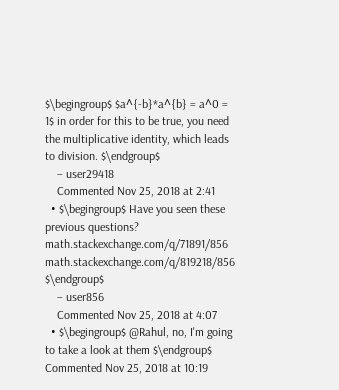$\begingroup$ $a^{-b}*a^{b} = a^0 = 1$ in order for this to be true, you need the multiplicative identity, which leads to division. $\endgroup$
    – user29418
    Commented Nov 25, 2018 at 2:41
  • $\begingroup$ Have you seen these previous questions? math.stackexchange.com/q/71891/856 math.stackexchange.com/q/819218/856 $\endgroup$
    – user856
    Commented Nov 25, 2018 at 4:07
  • $\begingroup$ @Rahul, no, I'm going to take a look at them $\endgroup$ Commented Nov 25, 2018 at 10:19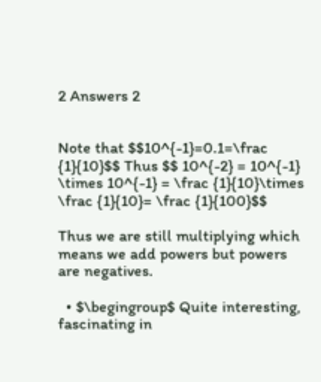2 Answers 2


Note that $$10^{-1}=0.1=\frac {1}{10}$$ Thus $$ 10^{-2} = 10^{-1} \times 10^{-1} = \frac {1}{10}\times \frac {1}{10}= \frac {1}{100}$$

Thus we are still multiplying which means we add powers but powers are negatives.

  • $\begingroup$ Quite interesting, fascinating in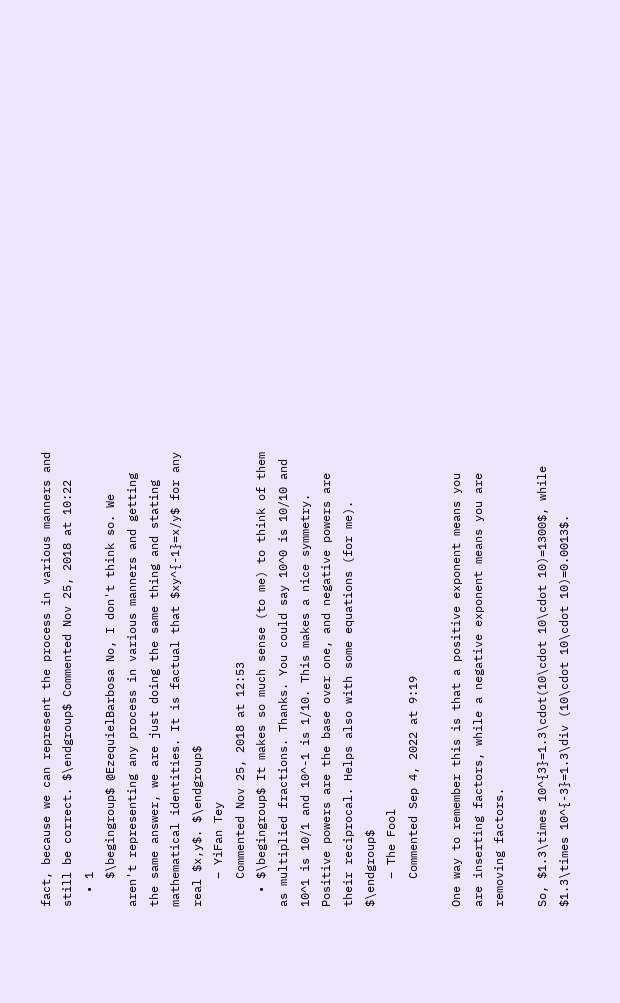fact, because we can represent the process in various manners and still be correct. $\endgroup$ Commented Nov 25, 2018 at 10:22
  • 1
    $\begingroup$ @EzequielBarbosa No, I don't think so. We aren't representing any process in various manners and getting the same answer, we are just doing the same thing and stating mathematical identities. It is factual that $xy^{-1}=x/y$ for any real $x,y$. $\endgroup$
    – YiFan Tey
    Commented Nov 25, 2018 at 12:53
  • $\begingroup$ It makes so much sense (to me) to think of them as multiplied fractions. Thanks. You could say 10^0 is 10/10 and 10^1 is 10/1 and 10^-1 is 1/10. This makes a nice symmetry. Positive powers are the base over one, and negative powers are their reciprocal. Helps also with some equations (for me). $\endgroup$
    – The Fool
    Commented Sep 4, 2022 at 9:19

One way to remember this is that a positive exponent means you are inserting factors, while a negative exponent means you are removing factors.

So, $1.3\times 10^{3}=1.3\cdot(10\cdot 10\cdot 10)=1300$, while $1.3\times 10^{-3}=1.3\div (10\cdot 10\cdot 10)=0.0013$.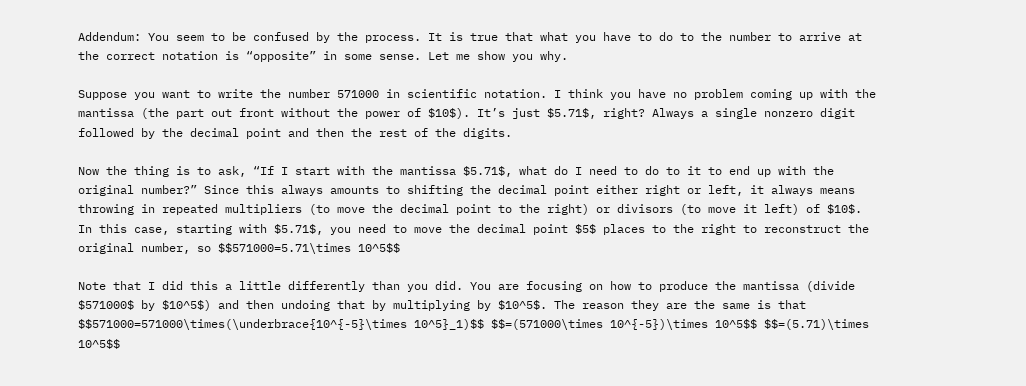Addendum: You seem to be confused by the process. It is true that what you have to do to the number to arrive at the correct notation is “opposite” in some sense. Let me show you why.

Suppose you want to write the number 571000 in scientific notation. I think you have no problem coming up with the mantissa (the part out front without the power of $10$). It’s just $5.71$, right? Always a single nonzero digit followed by the decimal point and then the rest of the digits.

Now the thing is to ask, “If I start with the mantissa $5.71$, what do I need to do to it to end up with the original number?” Since this always amounts to shifting the decimal point either right or left, it always means throwing in repeated multipliers (to move the decimal point to the right) or divisors (to move it left) of $10$. In this case, starting with $5.71$, you need to move the decimal point $5$ places to the right to reconstruct the original number, so $$571000=5.71\times 10^5$$

Note that I did this a little differently than you did. You are focusing on how to produce the mantissa (divide $571000$ by $10^5$) and then undoing that by multiplying by $10^5$. The reason they are the same is that $$571000=571000\times(\underbrace{10^{-5}\times 10^5}_1)$$ $$=(571000\times 10^{-5})\times 10^5$$ $$=(5.71)\times 10^5$$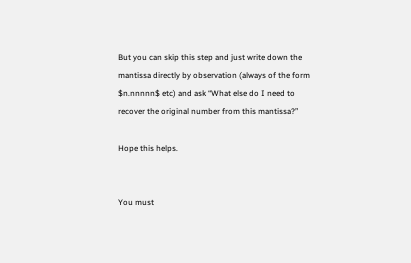But you can skip this step and just write down the mantissa directly by observation (always of the form $n.nnnnn$ etc) and ask “What else do I need to recover the original number from this mantissa?”

Hope this helps.


You must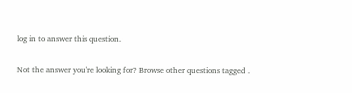log in to answer this question.

Not the answer you're looking for? Browse other questions tagged .